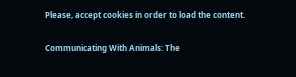Please, accept cookies in order to load the content.

Communicating With Animals: The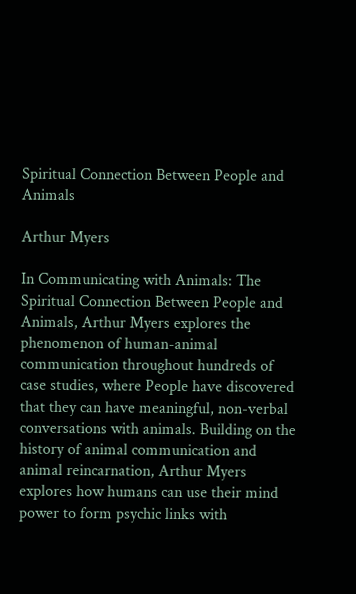Spiritual Connection Between People and Animals

Arthur Myers

In Communicating with Animals: The Spiritual Connection Between People and Animals, Arthur Myers explores the phenomenon of human-animal communication throughout hundreds of case studies, where People have discovered that they can have meaningful, non-verbal conversations with animals. Building on the history of animal communication and animal reincarnation, Arthur Myers explores how humans can use their mind power to form psychic links with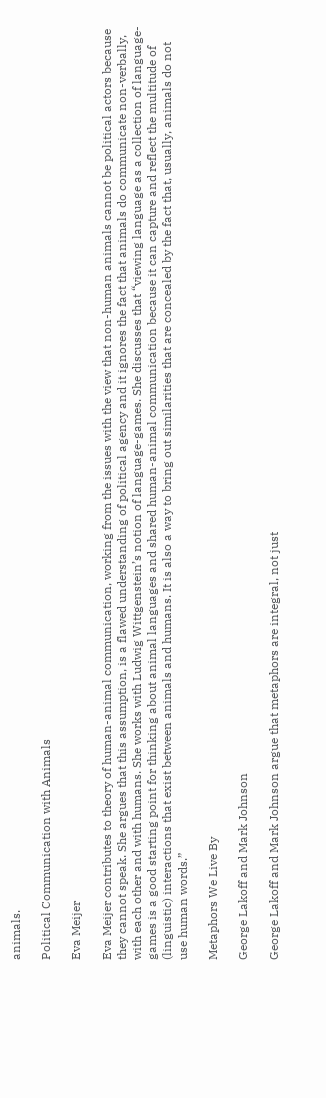animals.

Political Communication with Animals

Eva Meijer

Eva Meijer contributes to theory of human-animal communication, working from the issues with the view that non-human animals cannot be political actors because they cannot speak. She argues that this assumption, is a flawed understanding of political agency and it ignores the fact that animals do communicate non-verbally, with each other and with humans. She works with Ludwig Wittgenstein’s notion of language-games. She discusses that “viewing language as a collection of language-games is a good starting point for thinking about animal languages and shared human-animal communication because it can capture and reflect the multitude of (linguistic) interactions that exist between animals and humans. It is also a way to bring out similarities that are concealed by the fact that, usually, animals do not use human words.”

Metaphors We Live By

George Lakoff and Mark Johnson

George Lakoff and Mark Johnson argue that metaphors are integral, not just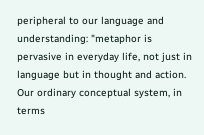peripheral to our language and understanding: "metaphor is pervasive in everyday life, not just in language but in thought and action. Our ordinary conceptual system, in terms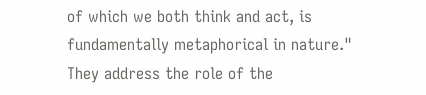of which we both think and act, is fundamentally metaphorical in nature." They address the role of the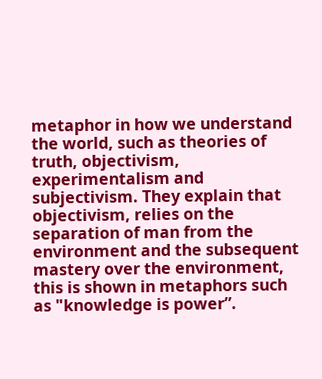metaphor in how we understand the world, such as theories of truth, objectivism, experimentalism and subjectivism. They explain that objectivism, relies on the separation of man from the environment and the subsequent mastery over the environment, this is shown in metaphors such as "knowledge is power”.